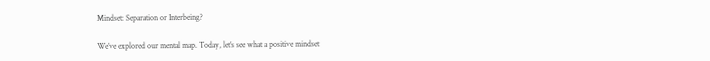Mindset: Separation or Interbeing?

We’ve explored our mental map. Today, let’s see what a positive mindset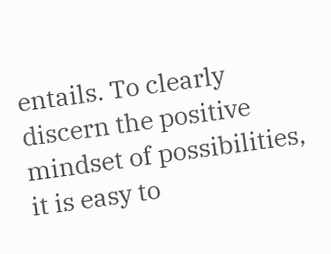entails. To clearly discern the positive mindset of possibilities, it is easy to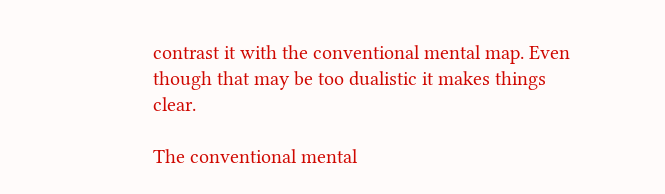contrast it with the conventional mental map. Even though that may be too dualistic it makes things clear.

The conventional mental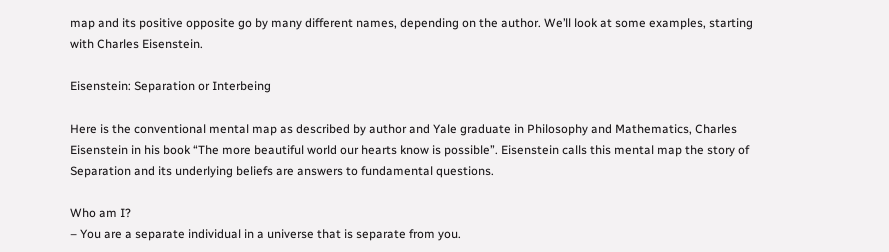map and its positive opposite go by many different names, depending on the author. We’ll look at some examples, starting with Charles Eisenstein.

Eisenstein: Separation or Interbeing

Here is the conventional mental map as described by author and Yale graduate in Philosophy and Mathematics, Charles Eisenstein in his book “The more beautiful world our hearts know is possible”. Eisenstein calls this mental map the story of Separation and its underlying beliefs are answers to fundamental questions.

Who am I?
– You are a separate individual in a universe that is separate from you.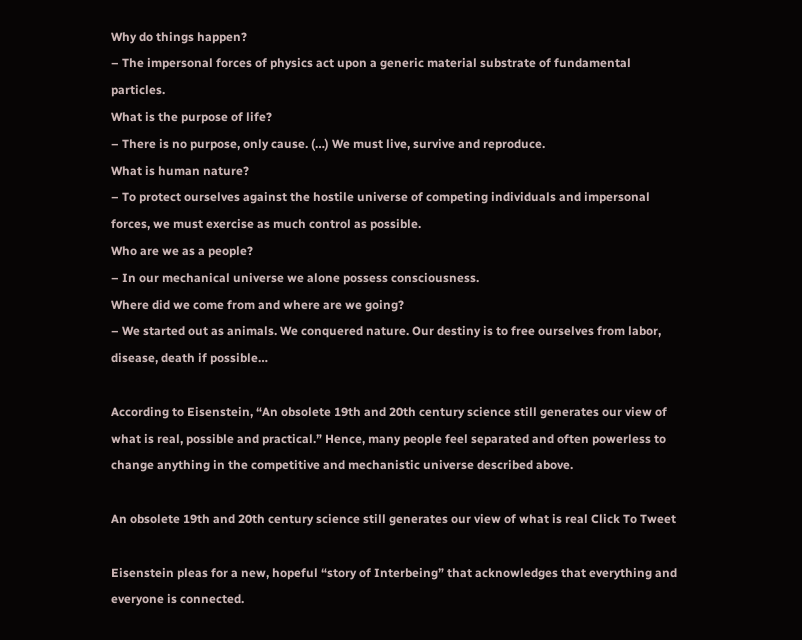Why do things happen?
– The impersonal forces of physics act upon a generic material substrate of fundamental particles.
What is the purpose of life?
– There is no purpose, only cause. (…) We must live, survive and reproduce.
What is human nature?
– To protect ourselves against the hostile universe of competing individuals and impersonal forces, we must exercise as much control as possible.
Who are we as a people?
– In our mechanical universe we alone possess consciousness.
Where did we come from and where are we going?
– We started out as animals. We conquered nature. Our destiny is to free ourselves from labor, disease, death if possible…

According to Eisenstein, “An obsolete 19th and 20th century science still generates our view of what is real, possible and practical.” Hence, many people feel separated and often powerless to change anything in the competitive and mechanistic universe described above.

An obsolete 19th and 20th century science still generates our view of what is real Click To Tweet

Eisenstein pleas for a new, hopeful “story of Interbeing” that acknowledges that everything and everyone is connected.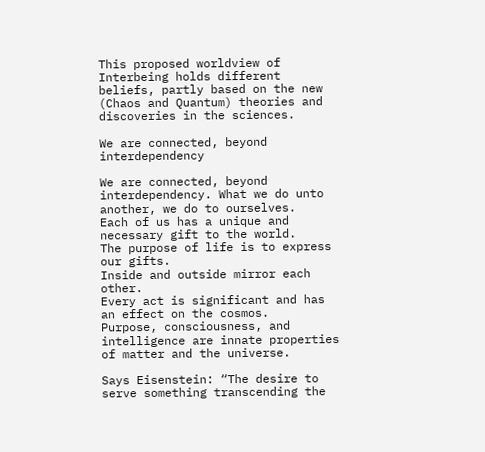This proposed worldview of Interbeing holds different beliefs, partly based on the new (Chaos and Quantum) theories and discoveries in the sciences.

We are connected, beyond interdependency

We are connected, beyond interdependency. What we do unto another, we do to ourselves.
Each of us has a unique and necessary gift to the world.
The purpose of life is to express our gifts.
Inside and outside mirror each other.
Every act is significant and has an effect on the cosmos.
Purpose, consciousness, and intelligence are innate properties of matter and the universe.

Says Eisenstein: “The desire to serve something transcending the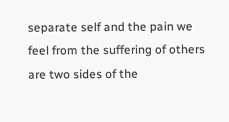separate self and the pain we feel from the suffering of others are two sides of the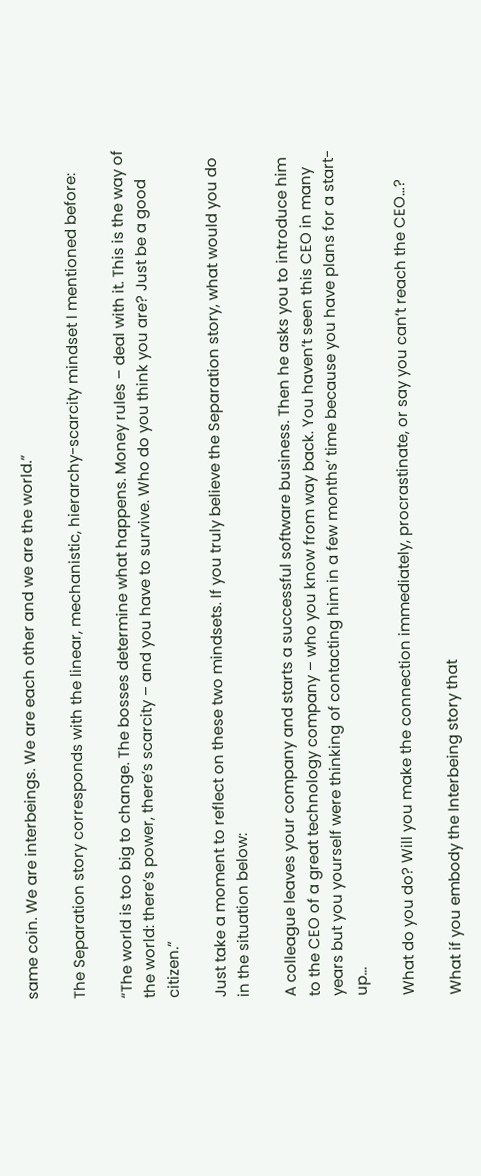same coin. We are interbeings. We are each other and we are the world.”

The Separation story corresponds with the linear, mechanistic, hierarchy-scarcity mindset I mentioned before:

“The world is too big to change. The bosses determine what happens. Money rules – deal with it. This is the way of the world: there’s power, there’s scarcity – and you have to survive. Who do you think you are? Just be a good citizen.”

Just take a moment to reflect on these two mindsets. If you truly believe the Separation story, what would you do in the situation below:

A colleague leaves your company and starts a successful software business. Then he asks you to introduce him to the CEO of a great technology company – who you know from way back. You haven’t seen this CEO in many years but you yourself were thinking of contacting him in a few months’ time because you have plans for a start-up…

What do you do? Will you make the connection immediately, procrastinate, or say you can’t reach the CEO…?

What if you embody the Interbeing story that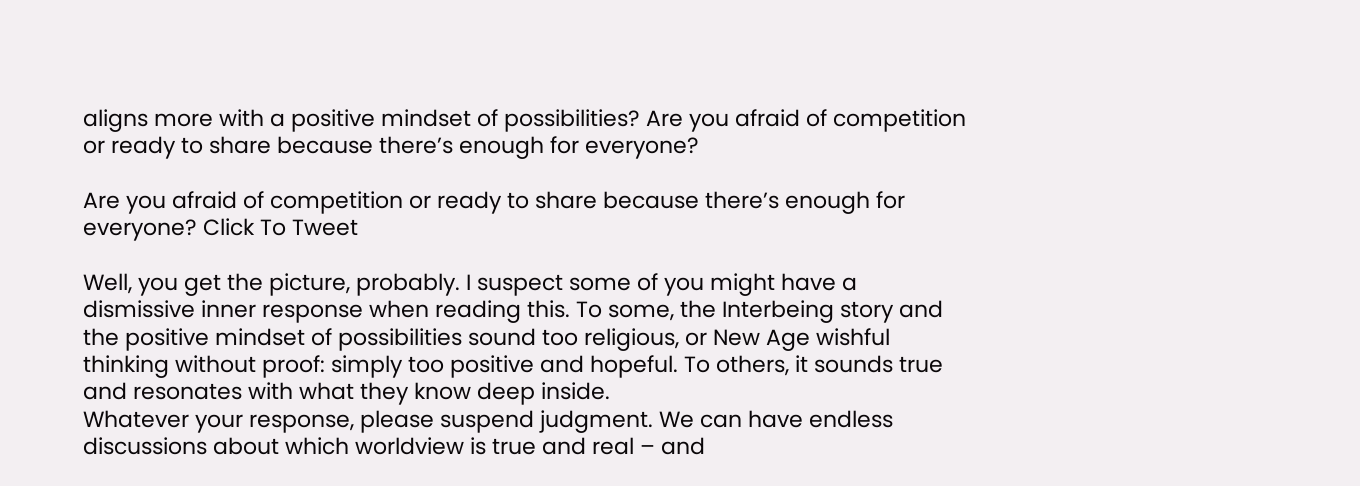aligns more with a positive mindset of possibilities? Are you afraid of competition or ready to share because there’s enough for everyone?

Are you afraid of competition or ready to share because there’s enough for everyone? Click To Tweet

Well, you get the picture, probably. I suspect some of you might have a dismissive inner response when reading this. To some, the Interbeing story and the positive mindset of possibilities sound too religious, or New Age wishful thinking without proof: simply too positive and hopeful. To others, it sounds true and resonates with what they know deep inside.
Whatever your response, please suspend judgment. We can have endless discussions about which worldview is true and real – and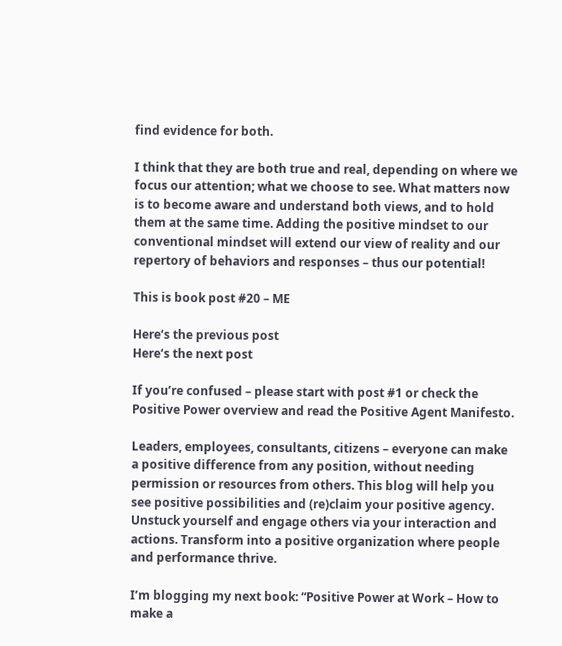find evidence for both.

I think that they are both true and real, depending on where we focus our attention; what we choose to see. What matters now is to become aware and understand both views, and to hold them at the same time. Adding the positive mindset to our conventional mindset will extend our view of reality and our repertory of behaviors and responses – thus our potential!

This is book post #20 – ME

Here‘s the previous post
Here‘s the next post

If you’re confused – please start with post #1 or check the Positive Power overview and read the Positive Agent Manifesto.

Leaders, employees, consultants, citizens – everyone can make a positive difference from any position, without needing permission or resources from others. This blog will help you see positive possibilities and (re)claim your positive agency. Unstuck yourself and engage others via your interaction and actions. Transform into a positive organization where people and performance thrive.

I’m blogging my next book: “Positive Power at Work – How to make a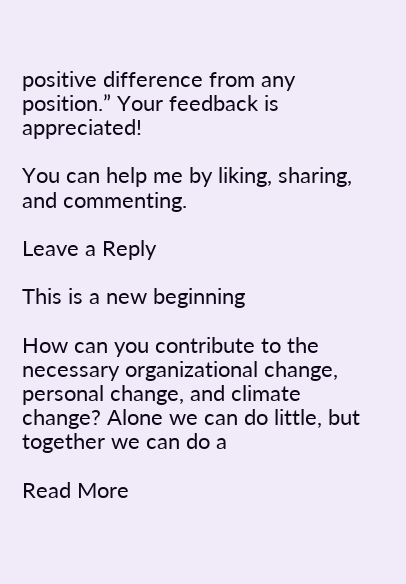positive difference from any position.” Your feedback is appreciated!

You can help me by liking, sharing, and commenting.

Leave a Reply

This is a new beginning

How can you contribute to the necessary organizational change, personal change, and climate change? Alone we can do little, but together we can do a

Read More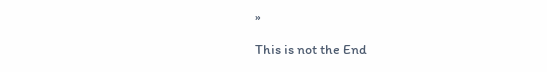»

This is not the End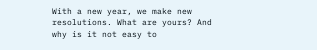With a new year, we make new resolutions. What are yours? And why is it not easy to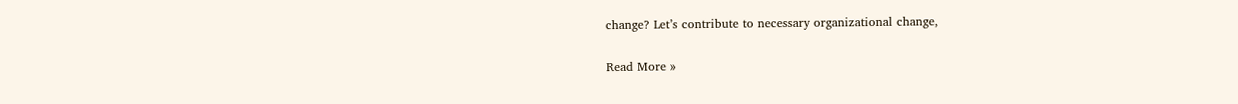change? Let’s contribute to necessary organizational change,

Read More »